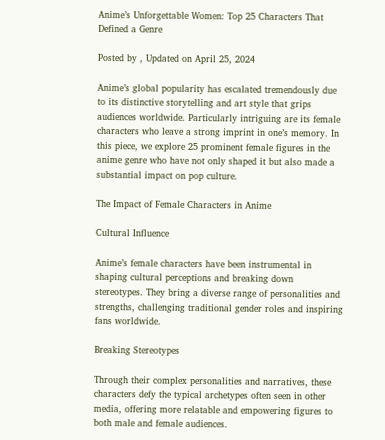Anime’s Unforgettable Women: Top 25 Characters That Defined a Genre

Posted by , Updated on April 25, 2024

Anime’s global popularity has escalated tremendously due to its distinctive storytelling and art style that grips audiences worldwide. Particularly intriguing are its female characters who leave a strong imprint in one’s memory. In this piece, we explore 25 prominent female figures in the anime genre who have not only shaped it but also made a substantial impact on pop culture.

The Impact of Female Characters in Anime

Cultural Influence

Anime’s female characters have been instrumental in shaping cultural perceptions and breaking down stereotypes. They bring a diverse range of personalities and strengths, challenging traditional gender roles and inspiring fans worldwide.

Breaking Stereotypes

Through their complex personalities and narratives, these characters defy the typical archetypes often seen in other media, offering more relatable and empowering figures to both male and female audiences.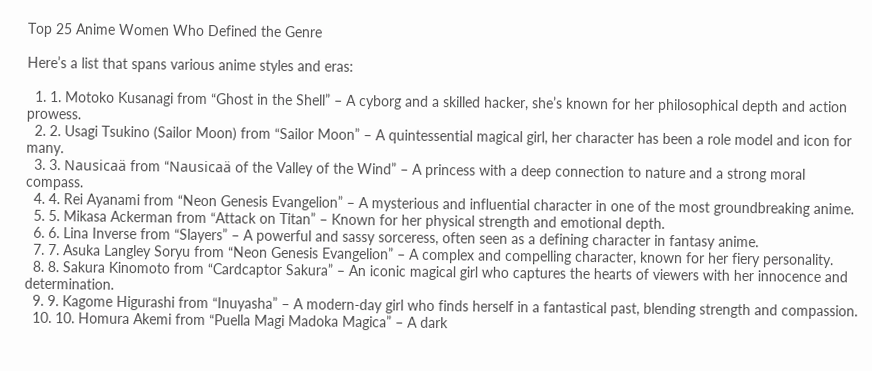Top 25 Anime Women Who Defined the Genre

Here’s a list that spans various anime styles and eras:

  1. 1. Motoko Kusanagi from “Ghost in the Shell” – A cyborg and a skilled hacker, she’s known for her philosophical depth and action prowess.
  2. 2. Usagi Tsukino (Sailor Moon) from “Sailor Moon” – A quintessential magical girl, her character has been a role model and icon for many.
  3. 3. Nausicaä from “Nausicaä of the Valley of the Wind” – A princess with a deep connection to nature and a strong moral compass.
  4. 4. Rei Ayanami from “Neon Genesis Evangelion” – A mysterious and influential character in one of the most groundbreaking anime.
  5. 5. Mikasa Ackerman from “Attack on Titan” – Known for her physical strength and emotional depth.
  6. 6. Lina Inverse from “Slayers” – A powerful and sassy sorceress, often seen as a defining character in fantasy anime.
  7. 7. Asuka Langley Soryu from “Neon Genesis Evangelion” – A complex and compelling character, known for her fiery personality.
  8. 8. Sakura Kinomoto from “Cardcaptor Sakura” – An iconic magical girl who captures the hearts of viewers with her innocence and determination.
  9. 9. Kagome Higurashi from “Inuyasha” – A modern-day girl who finds herself in a fantastical past, blending strength and compassion.
  10. 10. Homura Akemi from “Puella Magi Madoka Magica” – A dark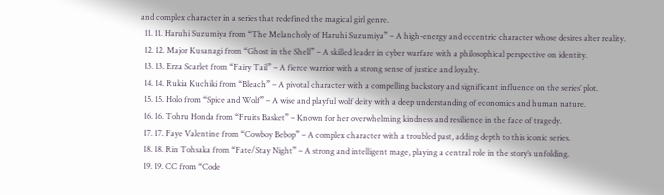and complex character in a series that redefined the magical girl genre.
  11. 11. Haruhi Suzumiya from “The Melancholy of Haruhi Suzumiya” – A high-energy and eccentric character whose desires alter reality.
  12. 12. Major Kusanagi from “Ghost in the Shell” – A skilled leader in cyber warfare with a philosophical perspective on identity.
  13. 13. Erza Scarlet from “Fairy Tail” – A fierce warrior with a strong sense of justice and loyalty.
  14. 14. Rukia Kuchiki from “Bleach” – A pivotal character with a compelling backstory and significant influence on the series’ plot.
  15. 15. Holo from “Spice and Wolf” – A wise and playful wolf deity with a deep understanding of economics and human nature.
  16. 16. Tohru Honda from “Fruits Basket” – Known for her overwhelming kindness and resilience in the face of tragedy.
  17. 17. Faye Valentine from “Cowboy Bebop” – A complex character with a troubled past, adding depth to this iconic series.
  18. 18. Rin Tohsaka from “Fate/Stay Night” – A strong and intelligent mage, playing a central role in the story’s unfolding.
  19. 19. CC from “Code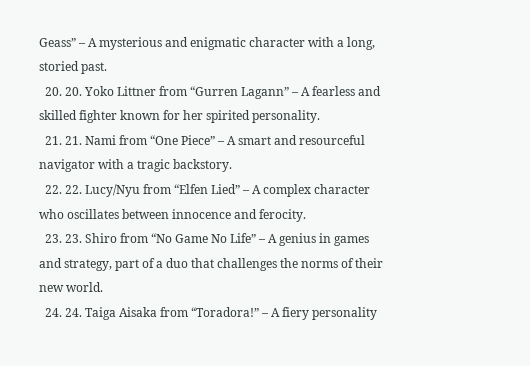Geass” – A mysterious and enigmatic character with a long, storied past.
  20. 20. Yoko Littner from “Gurren Lagann” – A fearless and skilled fighter known for her spirited personality.
  21. 21. Nami from “One Piece” – A smart and resourceful navigator with a tragic backstory.
  22. 22. Lucy/Nyu from “Elfen Lied” – A complex character who oscillates between innocence and ferocity.
  23. 23. Shiro from “No Game No Life” – A genius in games and strategy, part of a duo that challenges the norms of their new world.
  24. 24. Taiga Aisaka from “Toradora!” – A fiery personality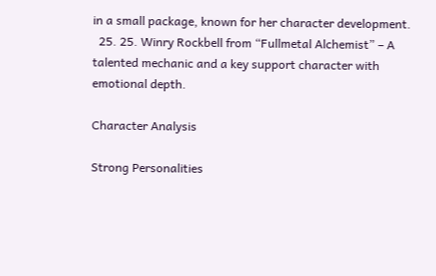in a small package, known for her character development.
  25. 25. Winry Rockbell from “Fullmetal Alchemist” – A talented mechanic and a key support character with emotional depth.

Character Analysis

Strong Personalities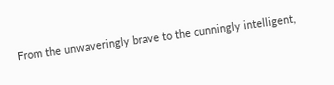From the unwaveringly brave to the cunningly intelligent,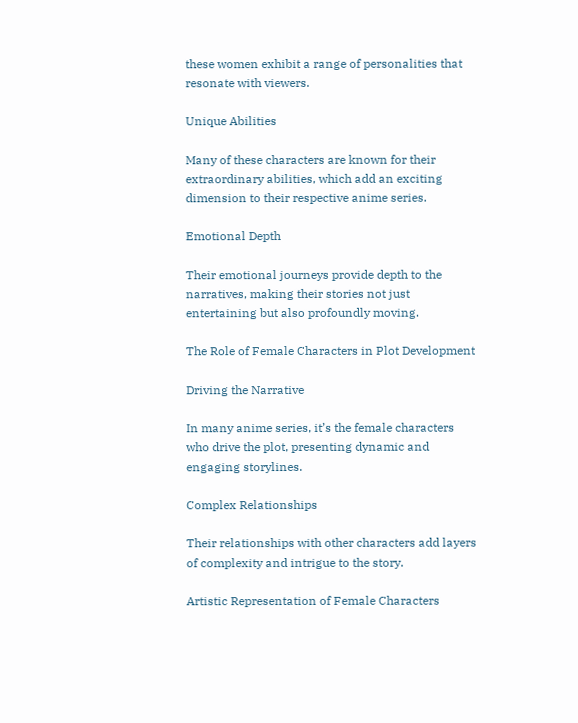these women exhibit a range of personalities that resonate with viewers.

Unique Abilities

Many of these characters are known for their extraordinary abilities, which add an exciting dimension to their respective anime series.

Emotional Depth

Their emotional journeys provide depth to the narratives, making their stories not just entertaining but also profoundly moving.

The Role of Female Characters in Plot Development

Driving the Narrative

In many anime series, it’s the female characters who drive the plot, presenting dynamic and engaging storylines.

Complex Relationships

Their relationships with other characters add layers of complexity and intrigue to the story.

Artistic Representation of Female Characters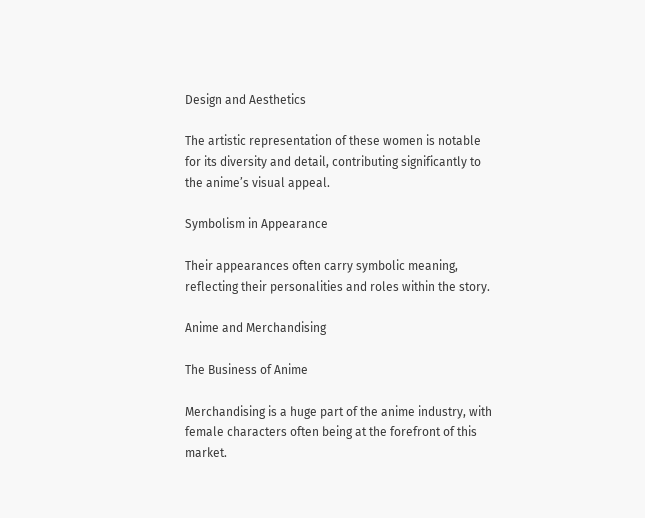Design and Aesthetics

The artistic representation of these women is notable for its diversity and detail, contributing significantly to the anime’s visual appeal.

Symbolism in Appearance

Their appearances often carry symbolic meaning, reflecting their personalities and roles within the story.

Anime and Merchandising

The Business of Anime

Merchandising is a huge part of the anime industry, with female characters often being at the forefront of this market.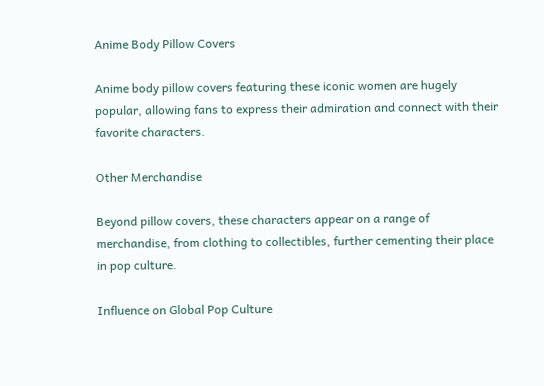Anime Body Pillow Covers

Anime body pillow covers featuring these iconic women are hugely popular, allowing fans to express their admiration and connect with their favorite characters.

Other Merchandise

Beyond pillow covers, these characters appear on a range of merchandise, from clothing to collectibles, further cementing their place in pop culture.

Influence on Global Pop Culture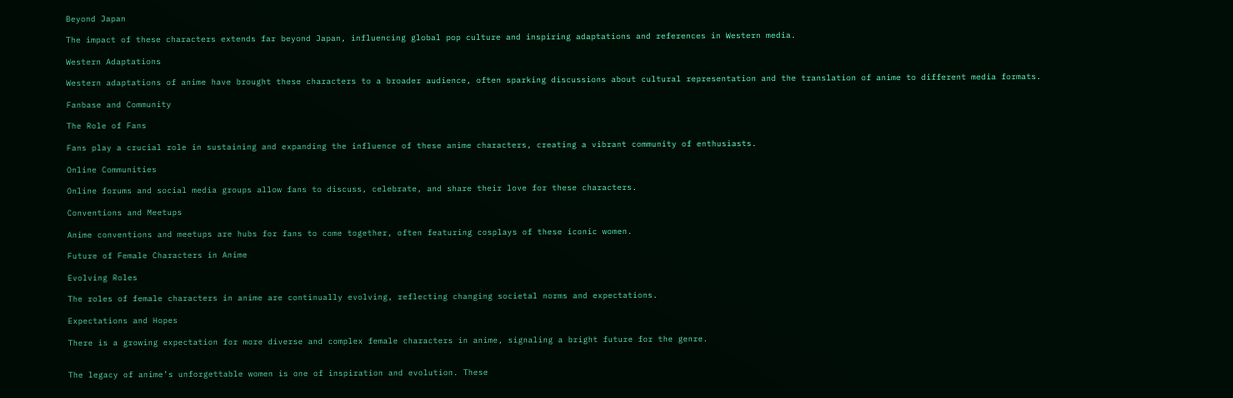Beyond Japan

The impact of these characters extends far beyond Japan, influencing global pop culture and inspiring adaptations and references in Western media.

Western Adaptations

Western adaptations of anime have brought these characters to a broader audience, often sparking discussions about cultural representation and the translation of anime to different media formats.

Fanbase and Community

The Role of Fans

Fans play a crucial role in sustaining and expanding the influence of these anime characters, creating a vibrant community of enthusiasts.

Online Communities

Online forums and social media groups allow fans to discuss, celebrate, and share their love for these characters.

Conventions and Meetups

Anime conventions and meetups are hubs for fans to come together, often featuring cosplays of these iconic women.

Future of Female Characters in Anime

Evolving Roles

The roles of female characters in anime are continually evolving, reflecting changing societal norms and expectations.

Expectations and Hopes

There is a growing expectation for more diverse and complex female characters in anime, signaling a bright future for the genre.


The legacy of anime’s unforgettable women is one of inspiration and evolution. These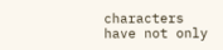characters have not only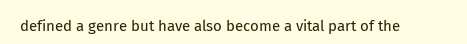defined a genre but have also become a vital part of the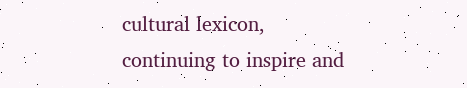cultural lexicon, continuing to inspire and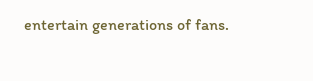entertain generations of fans.